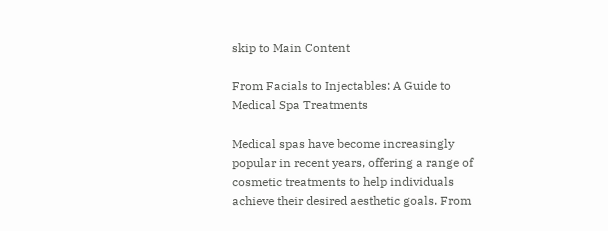skip to Main Content

From Facials to Injectables: A Guide to Medical Spa Treatments

Medical spas have become increasingly popular in recent years, offering a range of cosmetic treatments to help individuals achieve their desired aesthetic goals. From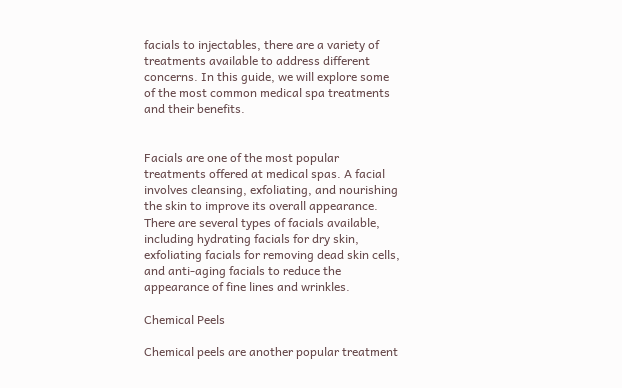facials to injectables, there are a variety of treatments available to address different concerns. In this guide, we will explore some of the most common medical spa treatments and their benefits.


Facials are one of the most popular treatments offered at medical spas. A facial involves cleansing, exfoliating, and nourishing the skin to improve its overall appearance. There are several types of facials available, including hydrating facials for dry skin, exfoliating facials for removing dead skin cells, and anti-aging facials to reduce the appearance of fine lines and wrinkles.

Chemical Peels

Chemical peels are another popular treatment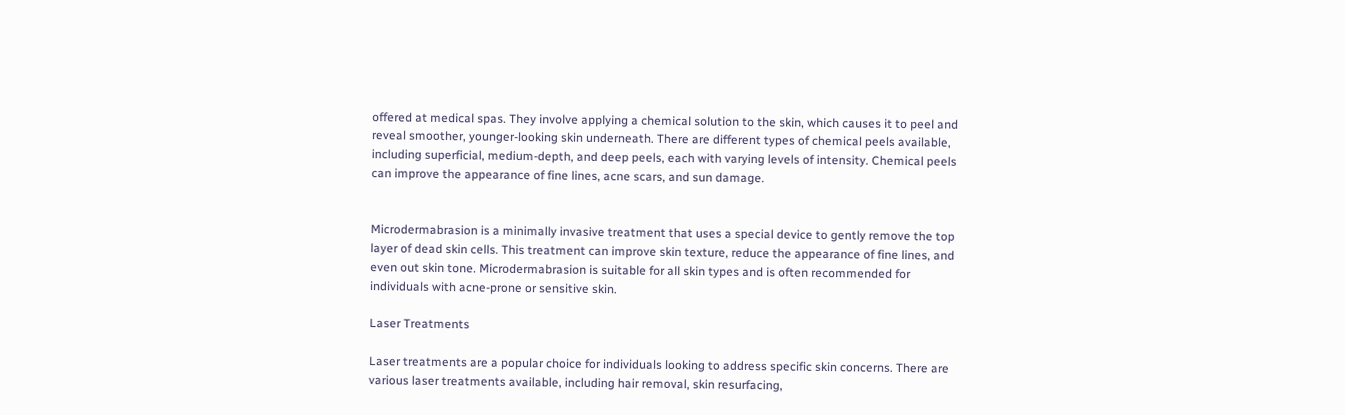offered at medical spas. They involve applying a chemical solution to the skin, which causes it to peel and reveal smoother, younger-looking skin underneath. There are different types of chemical peels available, including superficial, medium-depth, and deep peels, each with varying levels of intensity. Chemical peels can improve the appearance of fine lines, acne scars, and sun damage.


Microdermabrasion is a minimally invasive treatment that uses a special device to gently remove the top layer of dead skin cells. This treatment can improve skin texture, reduce the appearance of fine lines, and even out skin tone. Microdermabrasion is suitable for all skin types and is often recommended for individuals with acne-prone or sensitive skin.

Laser Treatments

Laser treatments are a popular choice for individuals looking to address specific skin concerns. There are various laser treatments available, including hair removal, skin resurfacing,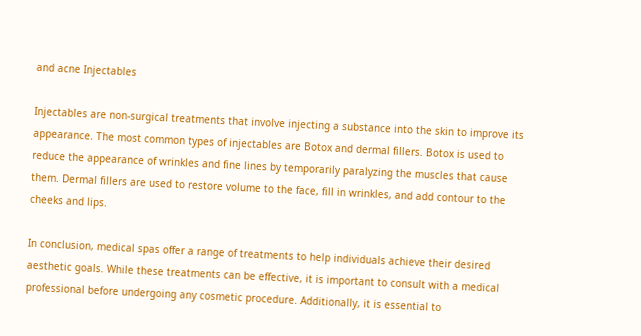and acne Injectables

Injectables are non-surgical treatments that involve injecting a substance into the skin to improve its appearance. The most common types of injectables are Botox and dermal fillers. Botox is used to reduce the appearance of wrinkles and fine lines by temporarily paralyzing the muscles that cause them. Dermal fillers are used to restore volume to the face, fill in wrinkles, and add contour to the cheeks and lips.

In conclusion, medical spas offer a range of treatments to help individuals achieve their desired aesthetic goals. While these treatments can be effective, it is important to consult with a medical professional before undergoing any cosmetic procedure. Additionally, it is essential to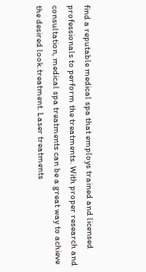find a reputable medical spa that employs trained and licensed professionals to perform the treatments. With proper research and consultation, medical spa treatments can be a great way to achieve the desired look.treatment. Laser treatments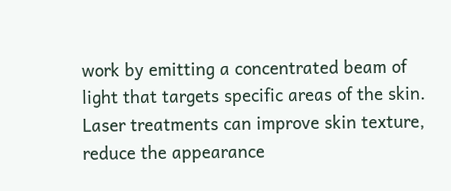work by emitting a concentrated beam of light that targets specific areas of the skin. Laser treatments can improve skin texture, reduce the appearance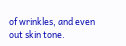of wrinkles, and even out skin tone.